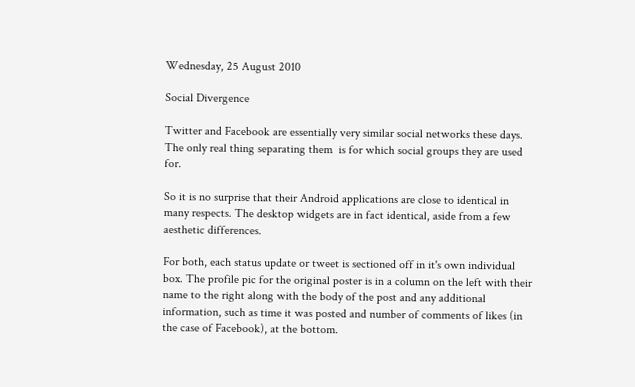Wednesday, 25 August 2010

Social Divergence

Twitter and Facebook are essentially very similar social networks these days. The only real thing separating them  is for which social groups they are used for.

So it is no surprise that their Android applications are close to identical in many respects. The desktop widgets are in fact identical, aside from a few aesthetic differences.

For both, each status update or tweet is sectioned off in it's own individual box. The profile pic for the original poster is in a column on the left with their name to the right along with the body of the post and any additional information, such as time it was posted and number of comments of likes (in the case of Facebook), at the bottom.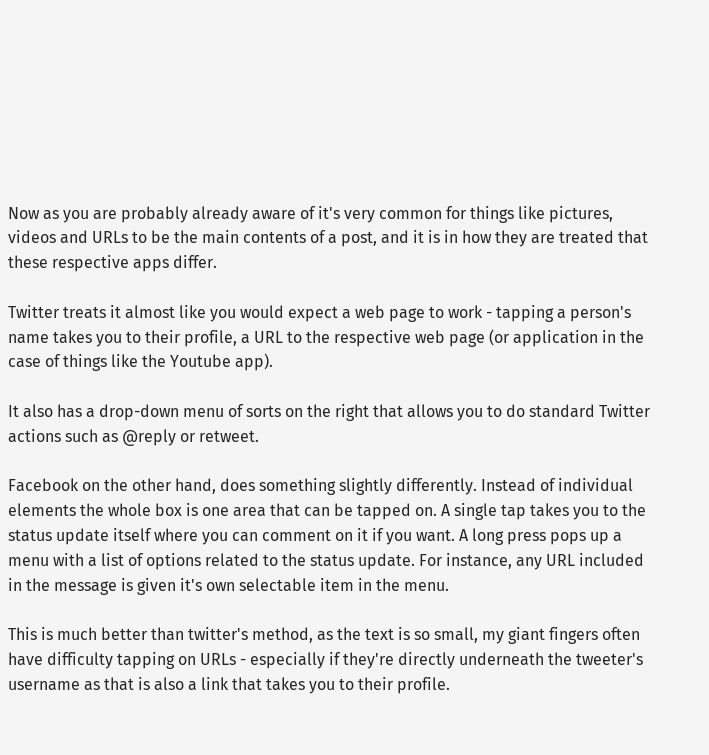Now as you are probably already aware of it's very common for things like pictures, videos and URLs to be the main contents of a post, and it is in how they are treated that these respective apps differ.

Twitter treats it almost like you would expect a web page to work - tapping a person's name takes you to their profile, a URL to the respective web page (or application in the case of things like the Youtube app).

It also has a drop-down menu of sorts on the right that allows you to do standard Twitter actions such as @reply or retweet.

Facebook on the other hand, does something slightly differently. Instead of individual elements the whole box is one area that can be tapped on. A single tap takes you to the status update itself where you can comment on it if you want. A long press pops up a menu with a list of options related to the status update. For instance, any URL included in the message is given it's own selectable item in the menu.

This is much better than twitter's method, as the text is so small, my giant fingers often have difficulty tapping on URLs - especially if they're directly underneath the tweeter's username as that is also a link that takes you to their profile.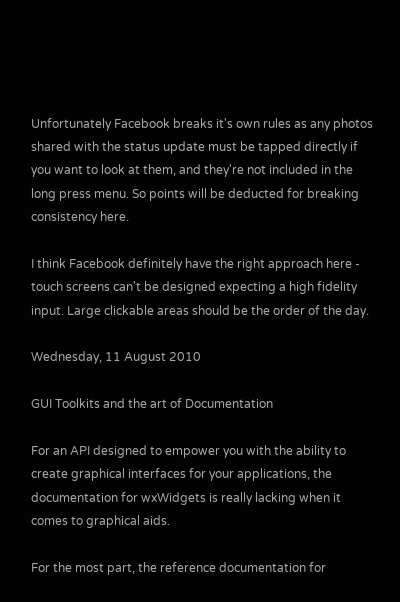Unfortunately Facebook breaks it's own rules as any photos shared with the status update must be tapped directly if you want to look at them, and they're not included in the long press menu. So points will be deducted for breaking consistency here.

I think Facebook definitely have the right approach here - touch screens can't be designed expecting a high fidelity input. Large clickable areas should be the order of the day.

Wednesday, 11 August 2010

GUI Toolkits and the art of Documentation

For an API designed to empower you with the ability to create graphical interfaces for your applications, the documentation for wxWidgets is really lacking when it comes to graphical aids.

For the most part, the reference documentation for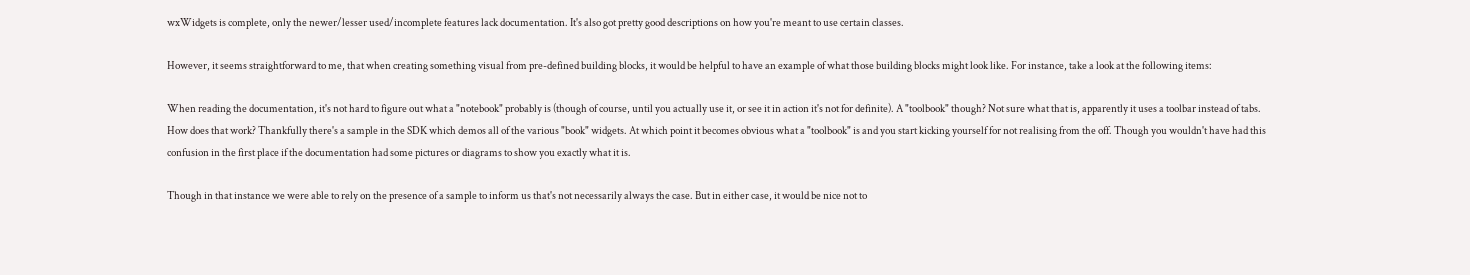wxWidgets is complete, only the newer/lesser used/incomplete features lack documentation. It's also got pretty good descriptions on how you're meant to use certain classes.

However, it seems straightforward to me, that when creating something visual from pre-defined building blocks, it would be helpful to have an example of what those building blocks might look like. For instance, take a look at the following items:

When reading the documentation, it's not hard to figure out what a "notebook" probably is (though of course, until you actually use it, or see it in action it's not for definite). A "toolbook" though? Not sure what that is, apparently it uses a toolbar instead of tabs. How does that work? Thankfully there's a sample in the SDK which demos all of the various "book" widgets. At which point it becomes obvious what a "toolbook" is and you start kicking yourself for not realising from the off. Though you wouldn't have had this confusion in the first place if the documentation had some pictures or diagrams to show you exactly what it is.

Though in that instance we were able to rely on the presence of a sample to inform us that's not necessarily always the case. But in either case, it would be nice not to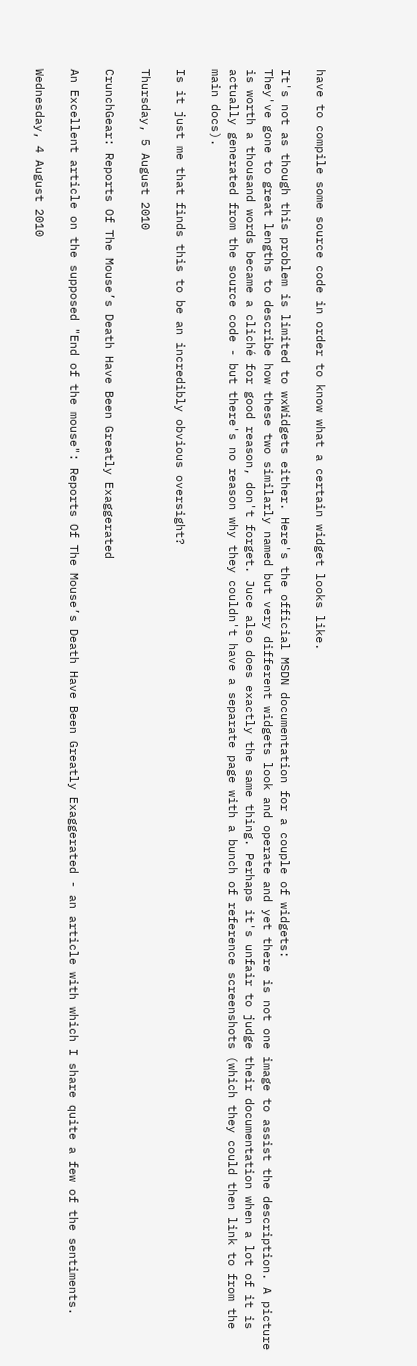have to compile some source code in order to know what a certain widget looks like.

It's not as though this problem is limited to wxWidgets either. Here's the official MSDN documentation for a couple of widgets:
They've gone to great lengths to describe how these two similarly named but very different widgets look and operate and yet there is not one image to assist the description. A picture is worth a thousand words became a cliché for good reason, don't forget. Juce also does exactly the same thing. Perhaps it's unfair to judge their documentation when a lot of it is actually generated from the source code - but there's no reason why they couldn't have a separate page with a bunch of reference screenshots (which they could then link to from the main docs).

Is it just me that finds this to be an incredibly obvious oversight?

Thursday, 5 August 2010

CrunchGear: Reports Of The Mouse’s Death Have Been Greatly Exaggerated

An Excellent article on the supposed "End of the mouse": Reports Of The Mouse’s Death Have Been Greatly Exaggerated - an article with which I share quite a few of the sentiments.

Wednesday, 4 August 2010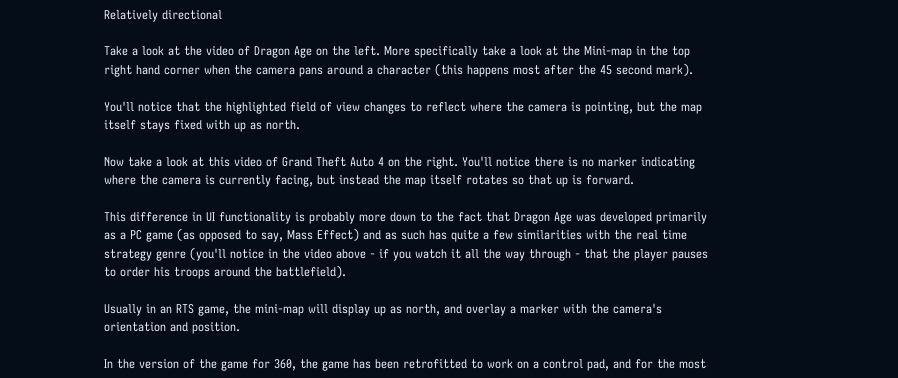Relatively directional

Take a look at the video of Dragon Age on the left. More specifically take a look at the Mini-map in the top right hand corner when the camera pans around a character (this happens most after the 45 second mark).

You'll notice that the highlighted field of view changes to reflect where the camera is pointing, but the map itself stays fixed with up as north.

Now take a look at this video of Grand Theft Auto 4 on the right. You'll notice there is no marker indicating where the camera is currently facing, but instead the map itself rotates so that up is forward.

This difference in UI functionality is probably more down to the fact that Dragon Age was developed primarily as a PC game (as opposed to say, Mass Effect) and as such has quite a few similarities with the real time strategy genre (you'll notice in the video above - if you watch it all the way through - that the player pauses to order his troops around the battlefield).

Usually in an RTS game, the mini-map will display up as north, and overlay a marker with the camera's orientation and position.

In the version of the game for 360, the game has been retrofitted to work on a control pad, and for the most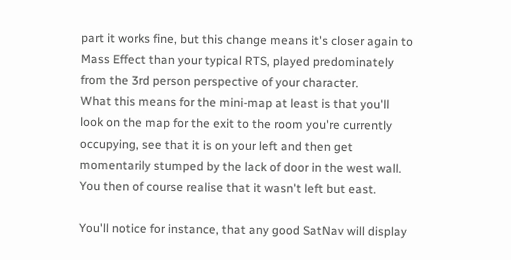part it works fine, but this change means it's closer again to Mass Effect than your typical RTS, played predominately from the 3rd person perspective of your character.
What this means for the mini-map at least is that you'll look on the map for the exit to the room you're currently occupying, see that it is on your left and then get momentarily stumped by the lack of door in the west wall. You then of course realise that it wasn't left but east.

You'll notice for instance, that any good SatNav will display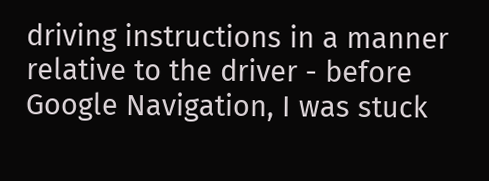driving instructions in a manner relative to the driver - before Google Navigation, I was stuck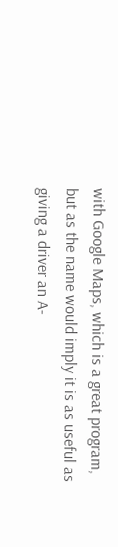with Google Maps, which is a great program, but as the name would imply it is as useful as giving a driver an A-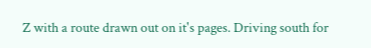Z with a route drawn out on it's pages. Driving south for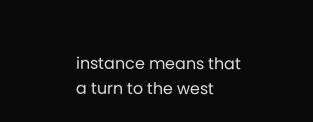instance means that a turn to the west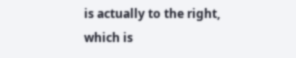is actually to the right, which is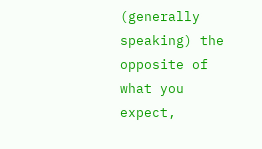(generally speaking) the opposite of what you expect,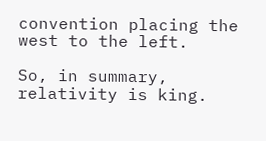convention placing the west to the left.

So, in summary, relativity is king.